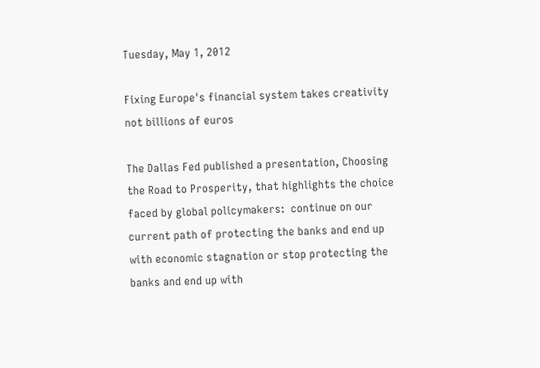Tuesday, May 1, 2012

Fixing Europe's financial system takes creativity not billions of euros

The Dallas Fed published a presentation, Choosing the Road to Prosperity, that highlights the choice faced by global policymakers:  continue on our current path of protecting the banks and end up with economic stagnation or stop protecting the banks and end up with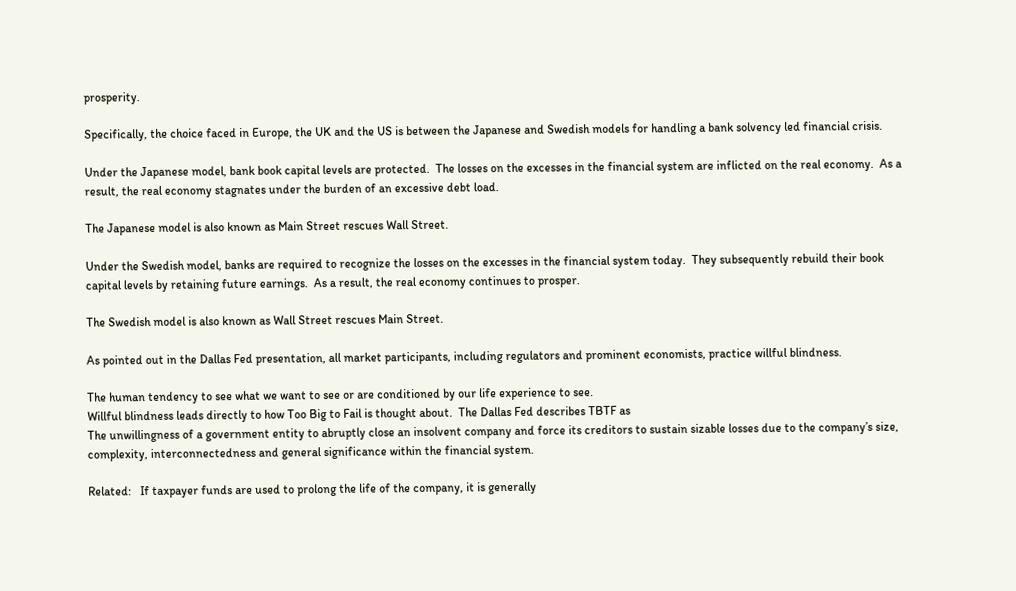prosperity.

Specifically, the choice faced in Europe, the UK and the US is between the Japanese and Swedish models for handling a bank solvency led financial crisis.

Under the Japanese model, bank book capital levels are protected.  The losses on the excesses in the financial system are inflicted on the real economy.  As a result, the real economy stagnates under the burden of an excessive debt load.

The Japanese model is also known as Main Street rescues Wall Street.

Under the Swedish model, banks are required to recognize the losses on the excesses in the financial system today.  They subsequently rebuild their book capital levels by retaining future earnings.  As a result, the real economy continues to prosper.

The Swedish model is also known as Wall Street rescues Main Street.

As pointed out in the Dallas Fed presentation, all market participants, including regulators and prominent economists, practice willful blindness.

The human tendency to see what we want to see or are conditioned by our life experience to see.
Willful blindness leads directly to how Too Big to Fail is thought about.  The Dallas Fed describes TBTF as
The unwillingness of a government entity to abruptly close an insolvent company and force its creditors to sustain sizable losses due to the company’s size, complexity, interconnectedness and general significance within the financial system.

Related:   If taxpayer funds are used to prolong the life of the company, it is generally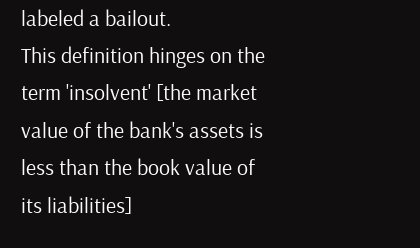labeled a bailout.
This definition hinges on the term 'insolvent' [the market value of the bank's assets is less than the book value of its liabilities]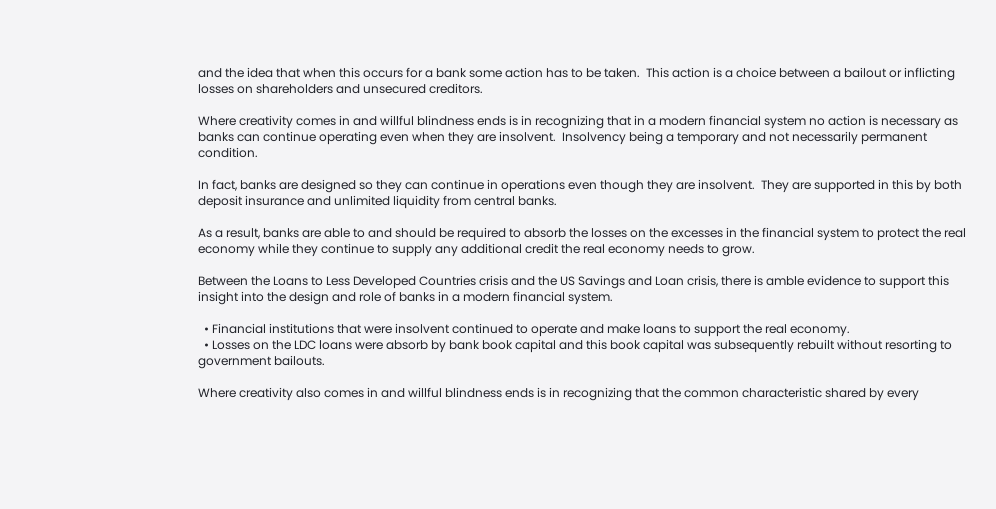and the idea that when this occurs for a bank some action has to be taken.  This action is a choice between a bailout or inflicting losses on shareholders and unsecured creditors.

Where creativity comes in and willful blindness ends is in recognizing that in a modern financial system no action is necessary as banks can continue operating even when they are insolvent.  Insolvency being a temporary and not necessarily permanent condition.

In fact, banks are designed so they can continue in operations even though they are insolvent.  They are supported in this by both deposit insurance and unlimited liquidity from central banks.

As a result, banks are able to and should be required to absorb the losses on the excesses in the financial system to protect the real economy while they continue to supply any additional credit the real economy needs to grow.

Between the Loans to Less Developed Countries crisis and the US Savings and Loan crisis, there is amble evidence to support this insight into the design and role of banks in a modern financial system.

  • Financial institutions that were insolvent continued to operate and make loans to support the real economy.
  • Losses on the LDC loans were absorb by bank book capital and this book capital was subsequently rebuilt without resorting to government bailouts.

Where creativity also comes in and willful blindness ends is in recognizing that the common characteristic shared by every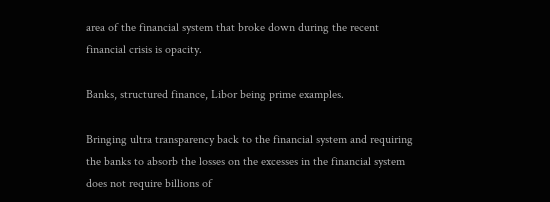area of the financial system that broke down during the recent financial crisis is opacity.

Banks, structured finance, Libor being prime examples.

Bringing ultra transparency back to the financial system and requiring the banks to absorb the losses on the excesses in the financial system does not require billions of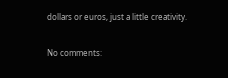dollars or euros, just a little creativity.

No comments: